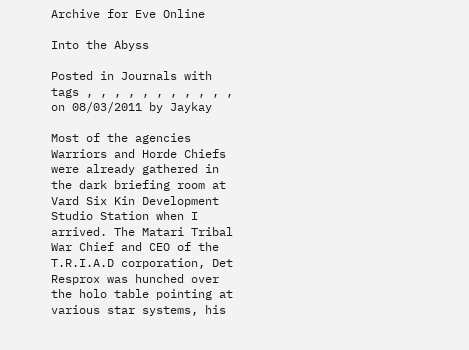Archive for Eve Online

Into the Abyss

Posted in Journals with tags , , , , , , , , , , , on 08/03/2011 by Jaykay

Most of the agencies Warriors and Horde Chiefs were already gathered in the dark briefing room at Vard Six Kin Development Studio Station when I arrived. The Matari Tribal War Chief and CEO of the T.R.I.A.D corporation, Det Resprox was hunched over the holo table pointing at various star systems, his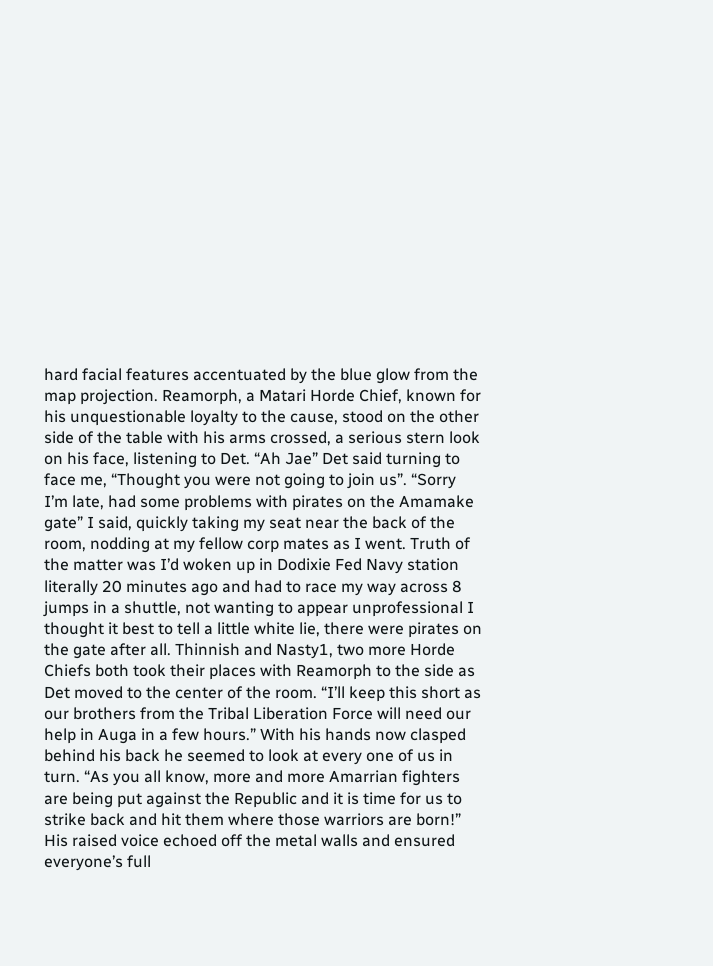hard facial features accentuated by the blue glow from the map projection. Reamorph, a Matari Horde Chief, known for his unquestionable loyalty to the cause, stood on the other side of the table with his arms crossed, a serious stern look on his face, listening to Det. “Ah Jae” Det said turning to face me, “Thought you were not going to join us”. “Sorry I’m late, had some problems with pirates on the Amamake gate” I said, quickly taking my seat near the back of the room, nodding at my fellow corp mates as I went. Truth of the matter was I’d woken up in Dodixie Fed Navy station literally 20 minutes ago and had to race my way across 8 jumps in a shuttle, not wanting to appear unprofessional I thought it best to tell a little white lie, there were pirates on the gate after all. Thinnish and Nasty1, two more Horde Chiefs both took their places with Reamorph to the side as Det moved to the center of the room. “I’ll keep this short as our brothers from the Tribal Liberation Force will need our help in Auga in a few hours.” With his hands now clasped behind his back he seemed to look at every one of us in turn. “As you all know, more and more Amarrian fighters are being put against the Republic and it is time for us to strike back and hit them where those warriors are born!” His raised voice echoed off the metal walls and ensured everyone’s full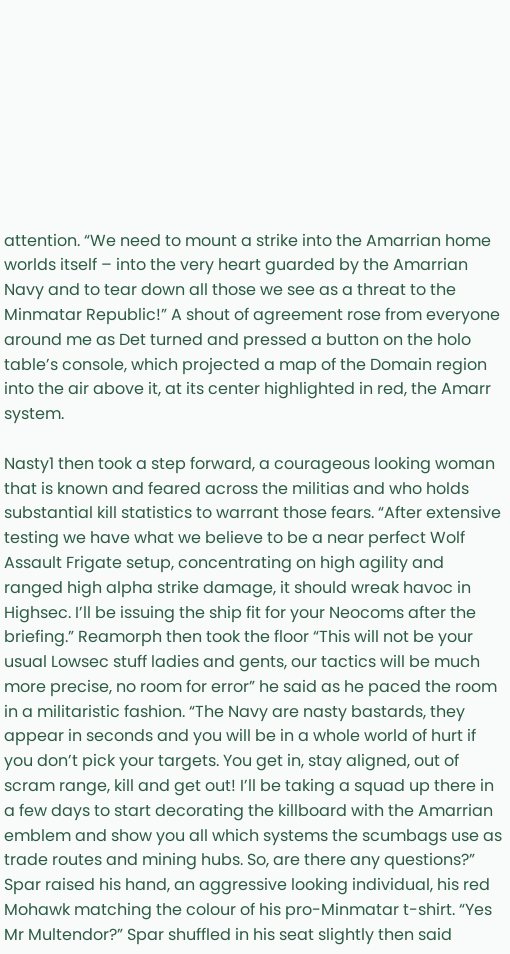attention. “We need to mount a strike into the Amarrian home worlds itself – into the very heart guarded by the Amarrian Navy and to tear down all those we see as a threat to the Minmatar Republic!” A shout of agreement rose from everyone around me as Det turned and pressed a button on the holo table’s console, which projected a map of the Domain region into the air above it, at its center highlighted in red, the Amarr system.

Nasty1 then took a step forward, a courageous looking woman that is known and feared across the militias and who holds substantial kill statistics to warrant those fears. “After extensive testing we have what we believe to be a near perfect Wolf Assault Frigate setup, concentrating on high agility and ranged high alpha strike damage, it should wreak havoc in Highsec. I’ll be issuing the ship fit for your Neocoms after the briefing.” Reamorph then took the floor “This will not be your usual Lowsec stuff ladies and gents, our tactics will be much more precise, no room for error” he said as he paced the room in a militaristic fashion. “The Navy are nasty bastards, they appear in seconds and you will be in a whole world of hurt if you don’t pick your targets. You get in, stay aligned, out of scram range, kill and get out! I’ll be taking a squad up there in a few days to start decorating the killboard with the Amarrian emblem and show you all which systems the scumbags use as trade routes and mining hubs. So, are there any questions?” Spar raised his hand, an aggressive looking individual, his red Mohawk matching the colour of his pro-Minmatar t-shirt. “Yes Mr Multendor?” Spar shuffled in his seat slightly then said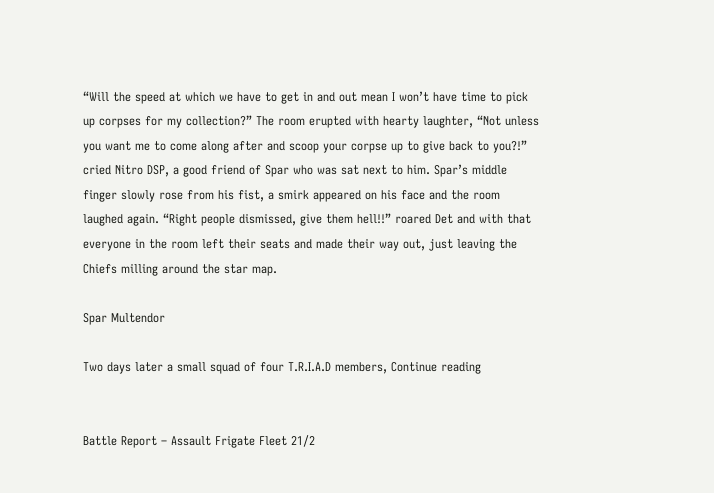“Will the speed at which we have to get in and out mean I won’t have time to pick up corpses for my collection?” The room erupted with hearty laughter, “Not unless you want me to come along after and scoop your corpse up to give back to you?!” cried Nitro DSP, a good friend of Spar who was sat next to him. Spar’s middle finger slowly rose from his fist, a smirk appeared on his face and the room laughed again. “Right people dismissed, give them hell!!” roared Det and with that everyone in the room left their seats and made their way out, just leaving the Chiefs milling around the star map.

Spar Multendor

Two days later a small squad of four T.R.I.A.D members, Continue reading


Battle Report – Assault Frigate Fleet 21/2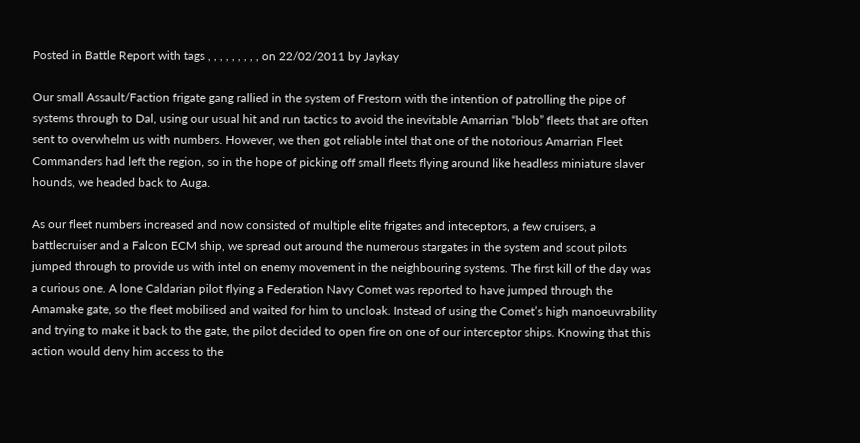Posted in Battle Report with tags , , , , , , , , , on 22/02/2011 by Jaykay

Our small Assault/Faction frigate gang rallied in the system of Frestorn with the intention of patrolling the pipe of systems through to Dal, using our usual hit and run tactics to avoid the inevitable Amarrian “blob” fleets that are often sent to overwhelm us with numbers. However, we then got reliable intel that one of the notorious Amarrian Fleet Commanders had left the region, so in the hope of picking off small fleets flying around like headless miniature slaver hounds, we headed back to Auga.

As our fleet numbers increased and now consisted of multiple elite frigates and inteceptors, a few cruisers, a battlecruiser and a Falcon ECM ship, we spread out around the numerous stargates in the system and scout pilots jumped through to provide us with intel on enemy movement in the neighbouring systems. The first kill of the day was a curious one. A lone Caldarian pilot flying a Federation Navy Comet was reported to have jumped through the Amamake gate, so the fleet mobilised and waited for him to uncloak. Instead of using the Comet’s high manoeuvrability and trying to make it back to the gate, the pilot decided to open fire on one of our interceptor ships. Knowing that this action would deny him access to the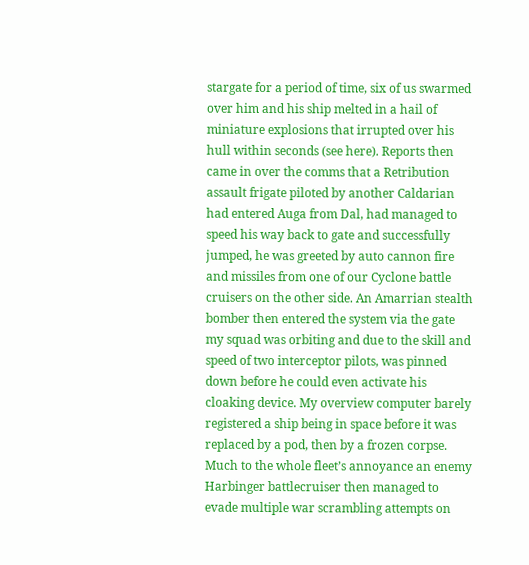stargate for a period of time, six of us swarmed over him and his ship melted in a hail of miniature explosions that irrupted over his hull within seconds (see here). Reports then came in over the comms that a Retribution assault frigate piloted by another Caldarian had entered Auga from Dal, had managed to speed his way back to gate and successfully jumped, he was greeted by auto cannon fire and missiles from one of our Cyclone battle cruisers on the other side. An Amarrian stealth bomber then entered the system via the gate my squad was orbiting and due to the skill and speed of two interceptor pilots, was pinned down before he could even activate his cloaking device. My overview computer barely registered a ship being in space before it was replaced by a pod, then by a frozen corpse. Much to the whole fleet’s annoyance an enemy Harbinger battlecruiser then managed to evade multiple war scrambling attempts on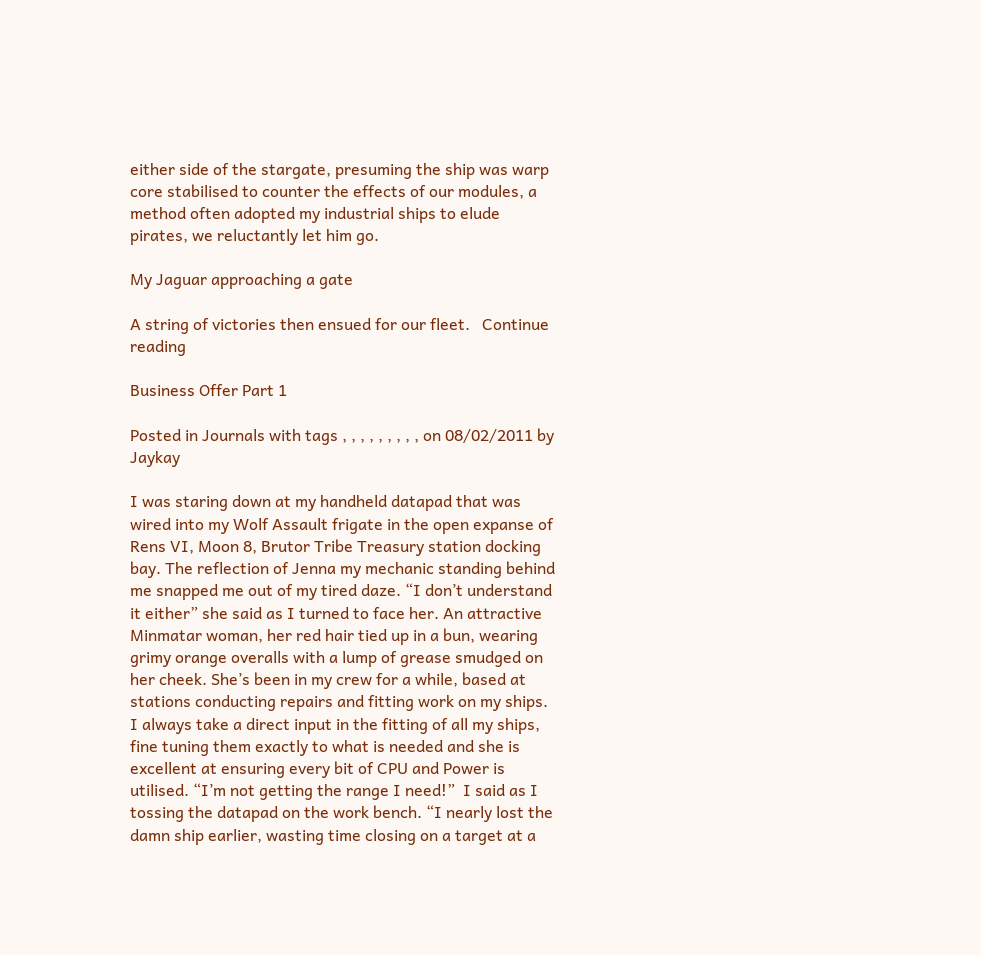either side of the stargate, presuming the ship was warp core stabilised to counter the effects of our modules, a method often adopted my industrial ships to elude pirates, we reluctantly let him go.

My Jaguar approaching a gate

A string of victories then ensued for our fleet.   Continue reading

Business Offer Part 1

Posted in Journals with tags , , , , , , , , , on 08/02/2011 by Jaykay

I was staring down at my handheld datapad that was wired into my Wolf Assault frigate in the open expanse of Rens VI, Moon 8, Brutor Tribe Treasury station docking bay. The reflection of Jenna my mechanic standing behind me snapped me out of my tired daze. “I don’t understand it either” she said as I turned to face her. An attractive Minmatar woman, her red hair tied up in a bun, wearing grimy orange overalls with a lump of grease smudged on her cheek. She’s been in my crew for a while, based at stations conducting repairs and fitting work on my ships. I always take a direct input in the fitting of all my ships, fine tuning them exactly to what is needed and she is excellent at ensuring every bit of CPU and Power is utilised. “I’m not getting the range I need!”  I said as I tossing the datapad on the work bench. “I nearly lost the damn ship earlier, wasting time closing on a target at a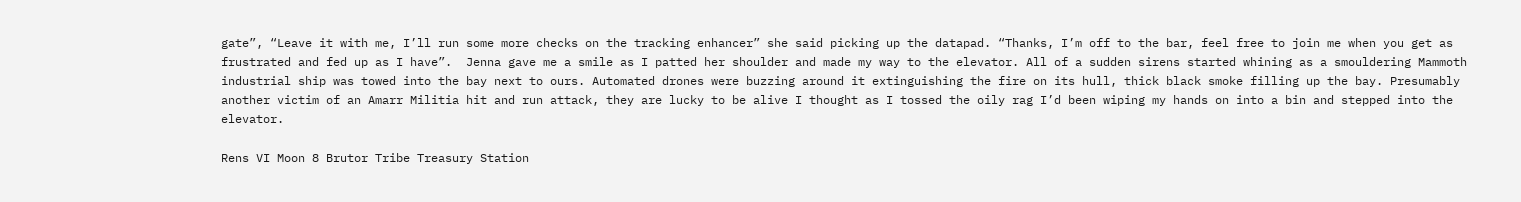gate”, “Leave it with me, I’ll run some more checks on the tracking enhancer” she said picking up the datapad. “Thanks, I’m off to the bar, feel free to join me when you get as frustrated and fed up as I have”.  Jenna gave me a smile as I patted her shoulder and made my way to the elevator. All of a sudden sirens started whining as a smouldering Mammoth industrial ship was towed into the bay next to ours. Automated drones were buzzing around it extinguishing the fire on its hull, thick black smoke filling up the bay. Presumably another victim of an Amarr Militia hit and run attack, they are lucky to be alive I thought as I tossed the oily rag I’d been wiping my hands on into a bin and stepped into the elevator.

Rens VI Moon 8 Brutor Tribe Treasury Station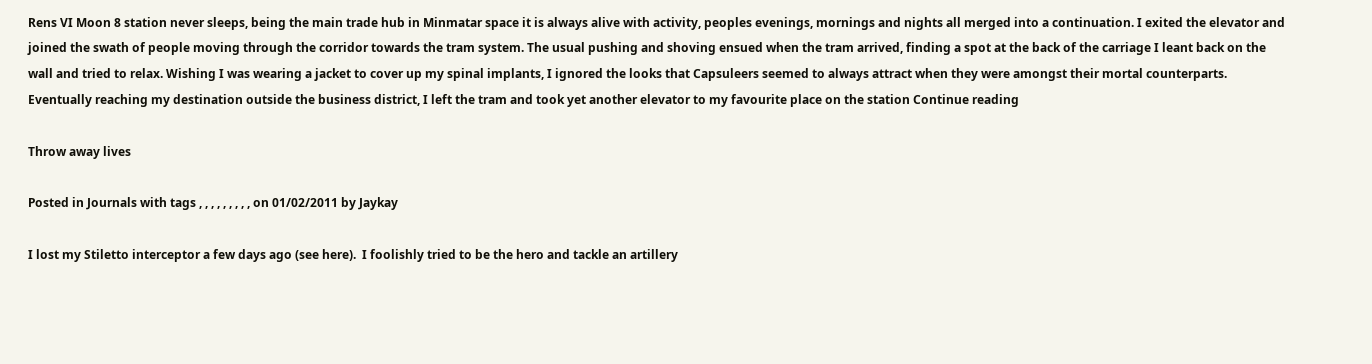Rens VI Moon 8 station never sleeps, being the main trade hub in Minmatar space it is always alive with activity, peoples evenings, mornings and nights all merged into a continuation. I exited the elevator and joined the swath of people moving through the corridor towards the tram system. The usual pushing and shoving ensued when the tram arrived, finding a spot at the back of the carriage I leant back on the wall and tried to relax. Wishing I was wearing a jacket to cover up my spinal implants, I ignored the looks that Capsuleers seemed to always attract when they were amongst their mortal counterparts. Eventually reaching my destination outside the business district, I left the tram and took yet another elevator to my favourite place on the station Continue reading

Throw away lives

Posted in Journals with tags , , , , , , , , , on 01/02/2011 by Jaykay

I lost my Stiletto interceptor a few days ago (see here).  I foolishly tried to be the hero and tackle an artillery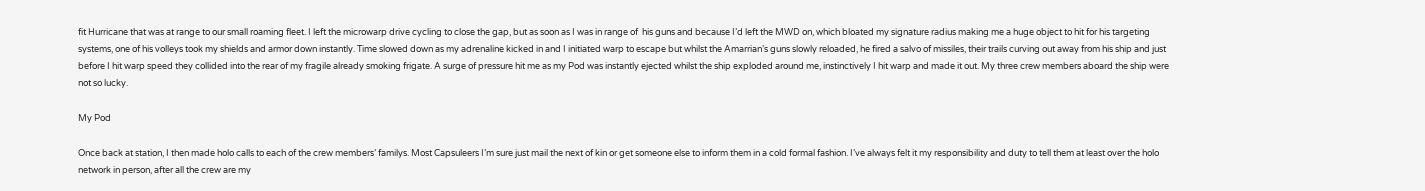fit Hurricane that was at range to our small roaming fleet. I left the microwarp drive cycling to close the gap, but as soon as I was in range of  his guns and because I’d left the MWD on, which bloated my signature radius making me a huge object to hit for his targeting systems, one of his volleys took my shields and armor down instantly. Time slowed down as my adrenaline kicked in and I initiated warp to escape but whilst the Amarrian’s guns slowly reloaded, he fired a salvo of missiles, their trails curving out away from his ship and just before I hit warp speed they collided into the rear of my fragile already smoking frigate. A surge of pressure hit me as my Pod was instantly ejected whilst the ship exploded around me, instinctively I hit warp and made it out. My three crew members aboard the ship were not so lucky.

My Pod

Once back at station, I then made holo calls to each of the crew members’ familys. Most Capsuleers I’m sure just mail the next of kin or get someone else to inform them in a cold formal fashion. I’ve always felt it my responsibility and duty to tell them at least over the holo network in person, after all the crew are my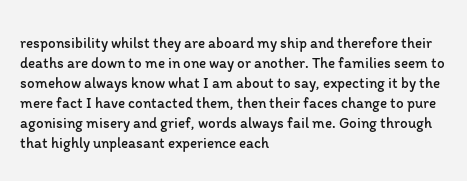responsibility whilst they are aboard my ship and therefore their deaths are down to me in one way or another. The families seem to somehow always know what I am about to say, expecting it by the mere fact I have contacted them, then their faces change to pure agonising misery and grief, words always fail me. Going through that highly unpleasant experience each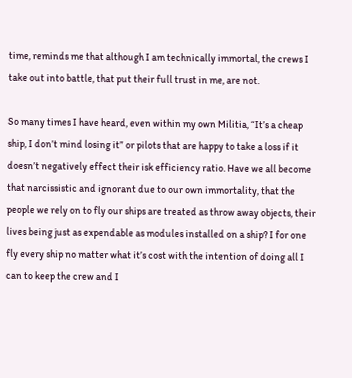time, reminds me that although I am technically immortal, the crews I take out into battle, that put their full trust in me, are not.

So many times I have heard, even within my own Militia, “It’s a cheap ship, I don’t mind losing it” or pilots that are happy to take a loss if it doesn’t negatively effect their isk efficiency ratio. Have we all become that narcissistic and ignorant due to our own immortality, that the people we rely on to fly our ships are treated as throw away objects, their lives being just as expendable as modules installed on a ship? I for one fly every ship no matter what it’s cost with the intention of doing all I can to keep the crew and I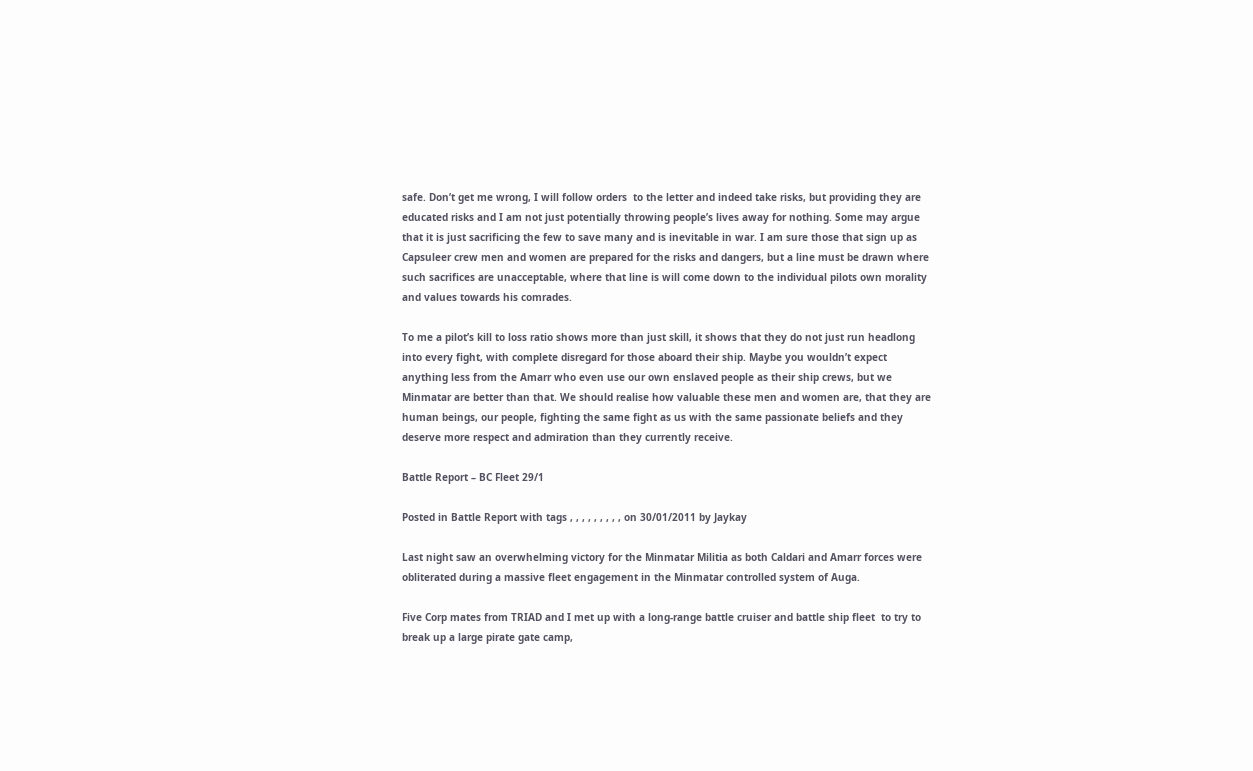safe. Don’t get me wrong, I will follow orders  to the letter and indeed take risks, but providing they are educated risks and I am not just potentially throwing people’s lives away for nothing. Some may argue that it is just sacrificing the few to save many and is inevitable in war. I am sure those that sign up as Capsuleer crew men and women are prepared for the risks and dangers, but a line must be drawn where such sacrifices are unacceptable, where that line is will come down to the individual pilots own morality and values towards his comrades.

To me a pilot’s kill to loss ratio shows more than just skill, it shows that they do not just run headlong into every fight, with complete disregard for those aboard their ship. Maybe you wouldn’t expect anything less from the Amarr who even use our own enslaved people as their ship crews, but we Minmatar are better than that. We should realise how valuable these men and women are, that they are human beings, our people, fighting the same fight as us with the same passionate beliefs and they deserve more respect and admiration than they currently receive.

Battle Report – BC Fleet 29/1

Posted in Battle Report with tags , , , , , , , , , on 30/01/2011 by Jaykay

Last night saw an overwhelming victory for the Minmatar Militia as both Caldari and Amarr forces were obliterated during a massive fleet engagement in the Minmatar controlled system of Auga.

Five Corp mates from TRIAD and I met up with a long-range battle cruiser and battle ship fleet  to try to break up a large pirate gate camp,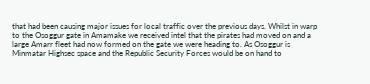that had been causing major issues for local traffic over the previous days. Whilst in warp to the Osoggur gate in Amamake we received intel that the pirates had moved on and a large Amarr fleet had now formed on the gate we were heading to. As Osoggur is Minmatar Highsec space and the Republic Security Forces would be on hand to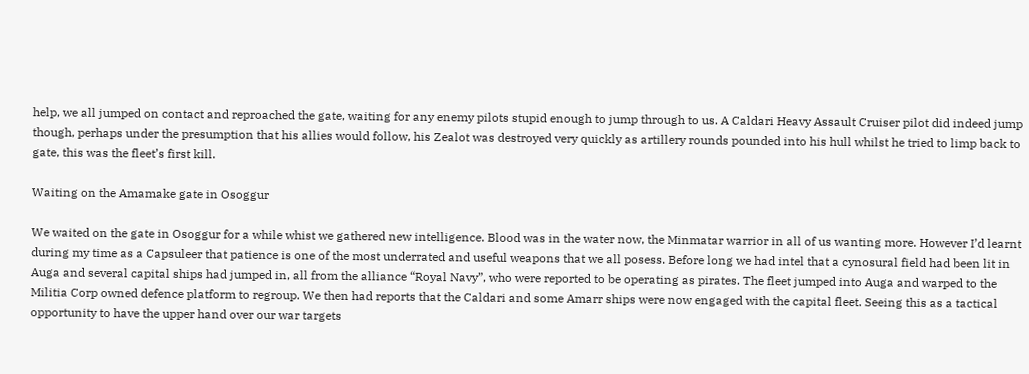help, we all jumped on contact and reproached the gate, waiting for any enemy pilots stupid enough to jump through to us. A Caldari Heavy Assault Cruiser pilot did indeed jump though, perhaps under the presumption that his allies would follow, his Zealot was destroyed very quickly as artillery rounds pounded into his hull whilst he tried to limp back to gate, this was the fleet’s first kill.

Waiting on the Amamake gate in Osoggur

We waited on the gate in Osoggur for a while whist we gathered new intelligence. Blood was in the water now, the Minmatar warrior in all of us wanting more. However I’d learnt during my time as a Capsuleer that patience is one of the most underrated and useful weapons that we all posess. Before long we had intel that a cynosural field had been lit in Auga and several capital ships had jumped in, all from the alliance “Royal Navy”, who were reported to be operating as pirates. The fleet jumped into Auga and warped to the Militia Corp owned defence platform to regroup. We then had reports that the Caldari and some Amarr ships were now engaged with the capital fleet. Seeing this as a tactical opportunity to have the upper hand over our war targets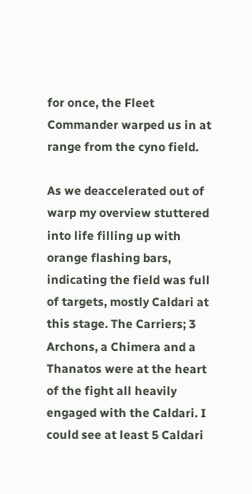for once, the Fleet Commander warped us in at range from the cyno field.

As we deaccelerated out of warp my overview stuttered into life filling up with orange flashing bars, indicating the field was full of targets, mostly Caldari at this stage. The Carriers; 3 Archons, a Chimera and a Thanatos were at the heart of the fight all heavily engaged with the Caldari. I could see at least 5 Caldari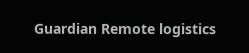Guardian Remote logistics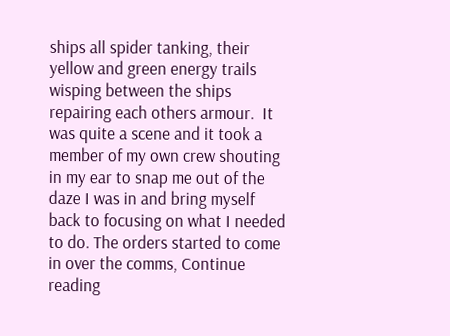ships all spider tanking, their yellow and green energy trails wisping between the ships repairing each others armour.  It was quite a scene and it took a member of my own crew shouting in my ear to snap me out of the daze I was in and bring myself back to focusing on what I needed to do. The orders started to come in over the comms, Continue reading